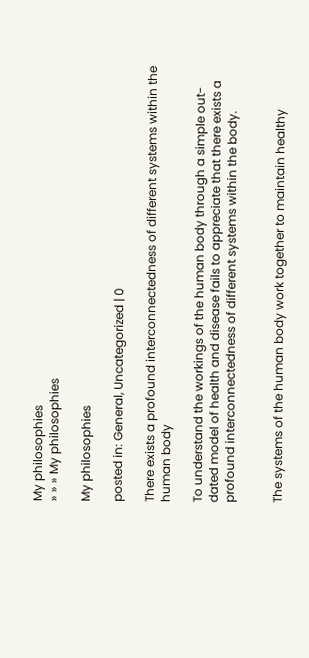My philosophies
» » » My philosophies

My philosophies

posted in: General, Uncategorized | 0

There exists a profound interconnectedness of different systems within the human body

To understand the workings of the human body through a simple out-dated model of health and disease fails to appreciate that there exists a profound interconnectedness of different systems within the body.


The systems of the human body work together to maintain healthy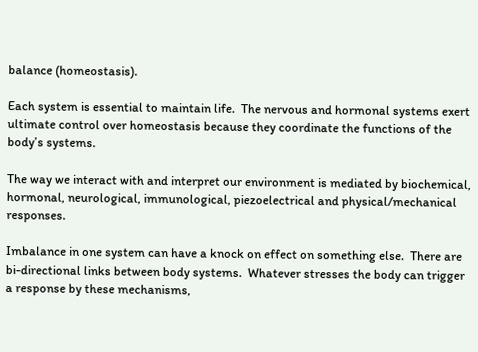balance (homeostasis).

Each system is essential to maintain life.  The nervous and hormonal systems exert ultimate control over homeostasis because they coordinate the functions of the body’s systems.

The way we interact with and interpret our environment is mediated by biochemical, hormonal, neurological, immunological, piezoelectrical and physical/mechanical responses.

Imbalance in one system can have a knock on effect on something else.  There are bi-directional links between body systems.  Whatever stresses the body can trigger a response by these mechanisms,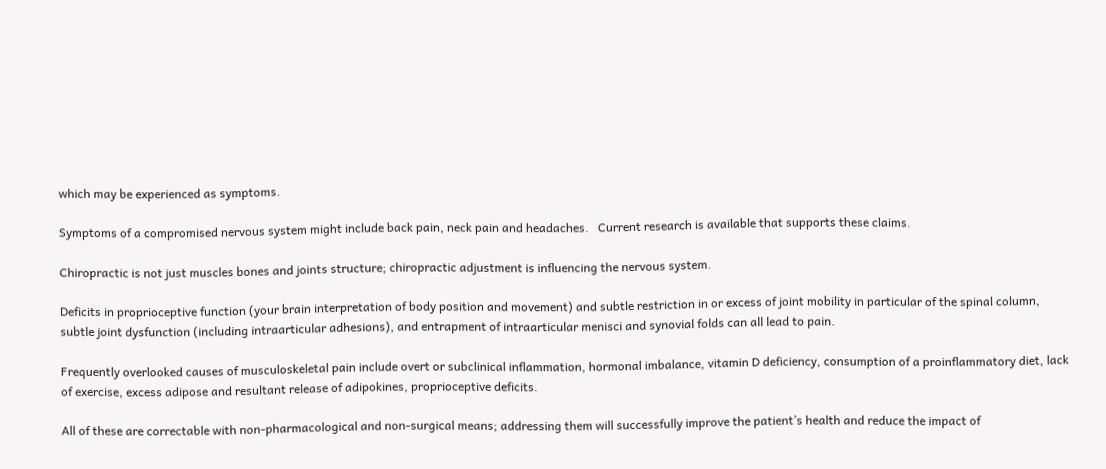which may be experienced as symptoms.

Symptoms of a compromised nervous system might include back pain, neck pain and headaches.   Current research is available that supports these claims.

Chiropractic is not just muscles bones and joints structure; chiropractic adjustment is influencing the nervous system.

Deficits in proprioceptive function (your brain interpretation of body position and movement) and subtle restriction in or excess of joint mobility in particular of the spinal column, subtle joint dysfunction (including intraarticular adhesions), and entrapment of intraarticular menisci and synovial folds can all lead to pain.

Frequently overlooked causes of musculoskeletal pain include overt or subclinical inflammation, hormonal imbalance, vitamin D deficiency, consumption of a proinflammatory diet, lack of exercise, excess adipose and resultant release of adipokines, proprioceptive deficits.

All of these are correctable with non-pharmacological and non-surgical means; addressing them will successfully improve the patient’s health and reduce the impact of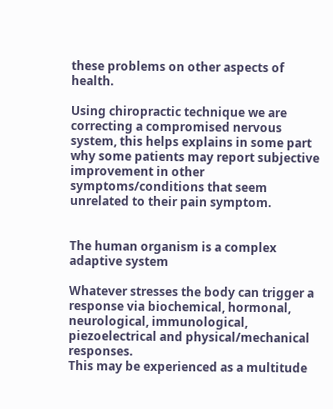these problems on other aspects of health.

Using chiropractic technique we are correcting a compromised nervous system, this helps explains in some part why some patients may report subjective improvement in other symptoms/conditions that seem unrelated to their pain symptom.


The human organism is a complex adaptive system

Whatever stresses the body can trigger a response via biochemical, hormonal, neurological, immunological, piezoelectrical and physical/mechanical responses.
This may be experienced as a multitude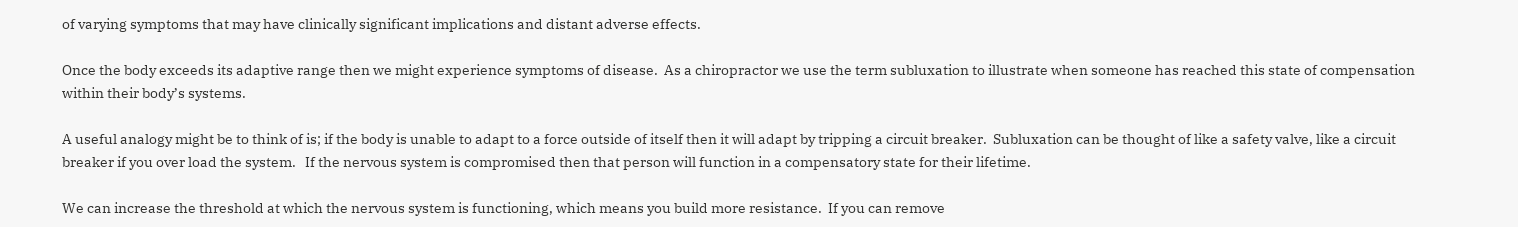of varying symptoms that may have clinically significant implications and distant adverse effects.

Once the body exceeds its adaptive range then we might experience symptoms of disease.  As a chiropractor we use the term subluxation to illustrate when someone has reached this state of compensation within their body’s systems.

A useful analogy might be to think of is; if the body is unable to adapt to a force outside of itself then it will adapt by tripping a circuit breaker.  Subluxation can be thought of like a safety valve, like a circuit breaker if you over load the system.   If the nervous system is compromised then that person will function in a compensatory state for their lifetime.

We can increase the threshold at which the nervous system is functioning, which means you build more resistance.  If you can remove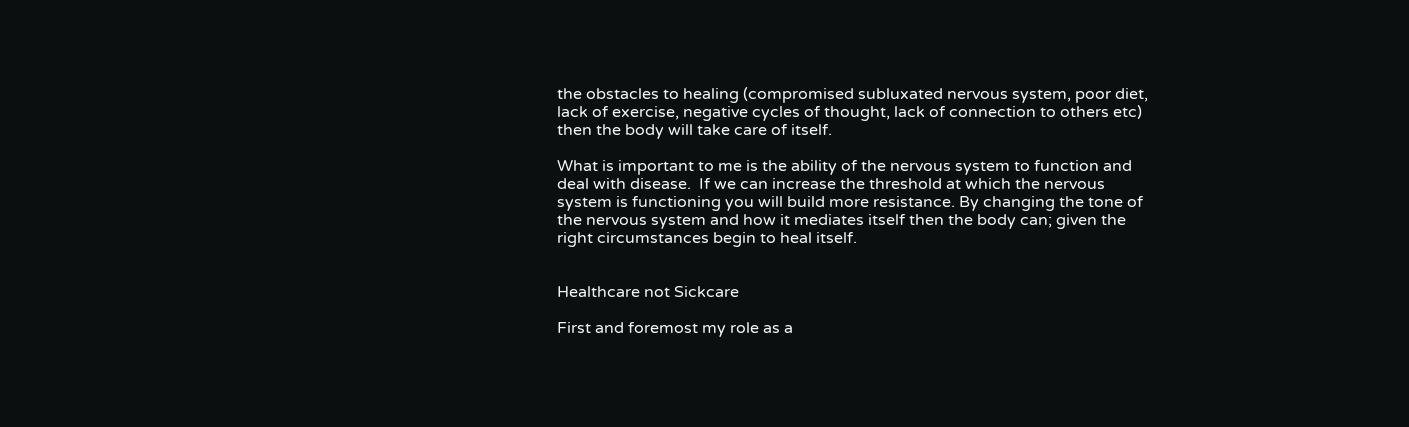the obstacles to healing (compromised subluxated nervous system, poor diet, lack of exercise, negative cycles of thought, lack of connection to others etc) then the body will take care of itself.

What is important to me is the ability of the nervous system to function and deal with disease.  If we can increase the threshold at which the nervous system is functioning you will build more resistance. By changing the tone of the nervous system and how it mediates itself then the body can; given the right circumstances begin to heal itself.


Healthcare not Sickcare

First and foremost my role as a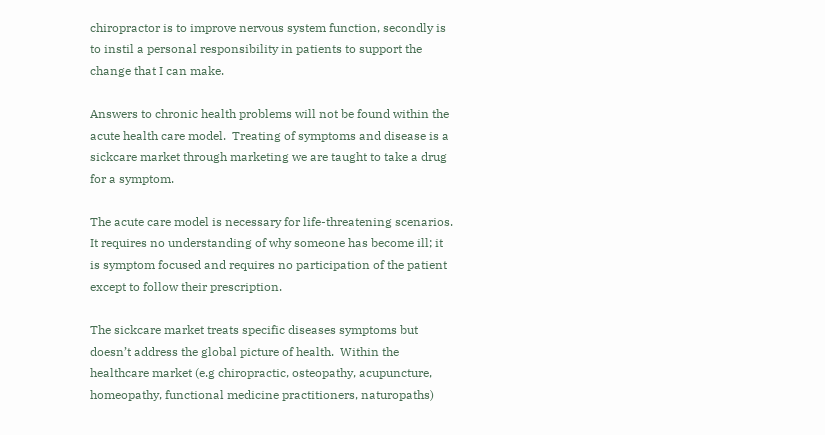chiropractor is to improve nervous system function, secondly is to instil a personal responsibility in patients to support the change that I can make.

Answers to chronic health problems will not be found within the acute health care model.  Treating of symptoms and disease is a sickcare market through marketing we are taught to take a drug for a symptom.

The acute care model is necessary for life-threatening scenarios.  It requires no understanding of why someone has become ill; it is symptom focused and requires no participation of the patient except to follow their prescription.

The sickcare market treats specific diseases symptoms but doesn’t address the global picture of health.  Within the healthcare market (e.g chiropractic, osteopathy, acupuncture, homeopathy, functional medicine practitioners, naturopaths)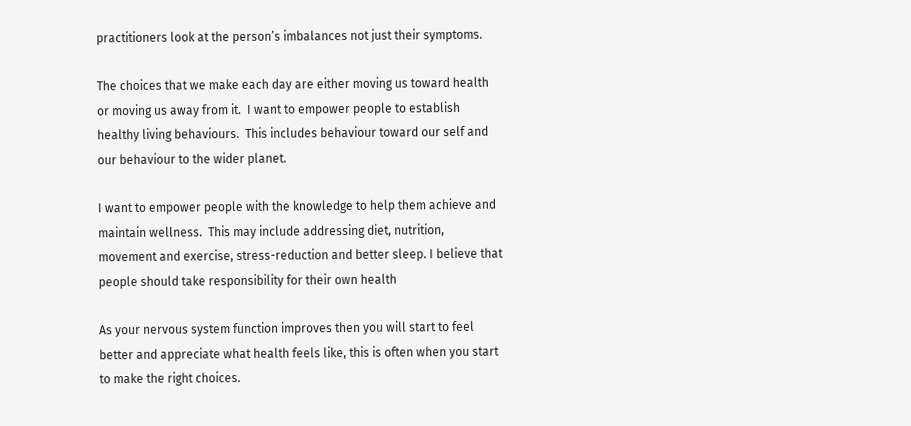practitioners look at the person’s imbalances not just their symptoms.

The choices that we make each day are either moving us toward health or moving us away from it.  I want to empower people to establish healthy living behaviours.  This includes behaviour toward our self and our behaviour to the wider planet.

I want to empower people with the knowledge to help them achieve and maintain wellness.  This may include addressing diet, nutrition, movement and exercise, stress-reduction and better sleep. I believe that people should take responsibility for their own health

As your nervous system function improves then you will start to feel better and appreciate what health feels like, this is often when you start to make the right choices.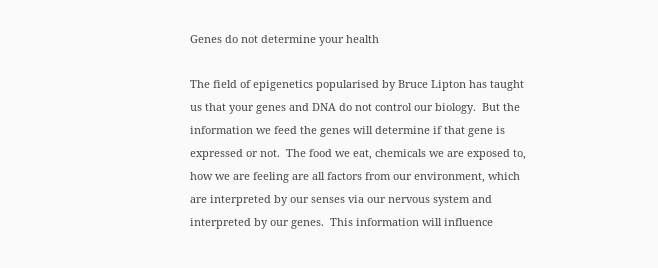Genes do not determine your health

The field of epigenetics popularised by Bruce Lipton has taught us that your genes and DNA do not control our biology.  But the information we feed the genes will determine if that gene is expressed or not.  The food we eat, chemicals we are exposed to, how we are feeling are all factors from our environment, which are interpreted by our senses via our nervous system and interpreted by our genes.  This information will influence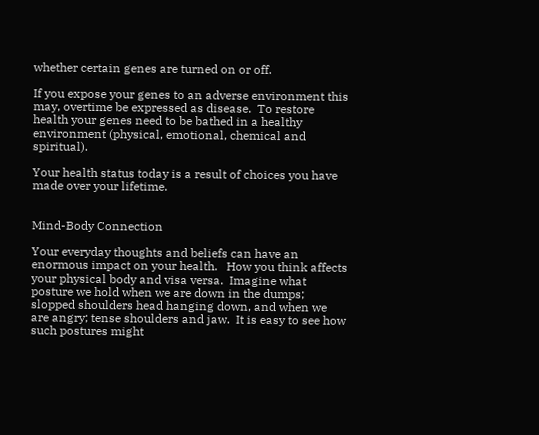whether certain genes are turned on or off.

If you expose your genes to an adverse environment this may, overtime be expressed as disease.  To restore health your genes need to be bathed in a healthy environment (physical, emotional, chemical and spiritual).

Your health status today is a result of choices you have made over your lifetime.


Mind-Body Connection

Your everyday thoughts and beliefs can have an enormous impact on your health.   How you think affects your physical body and visa versa.  Imagine what posture we hold when we are down in the dumps; slopped shoulders head hanging down, and when we are angry; tense shoulders and jaw.  It is easy to see how such postures might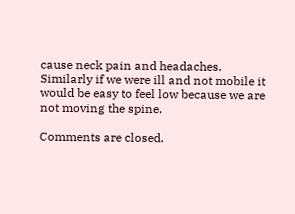cause neck pain and headaches.  Similarly if we were ill and not mobile it would be easy to feel low because we are not moving the spine.

Comments are closed.